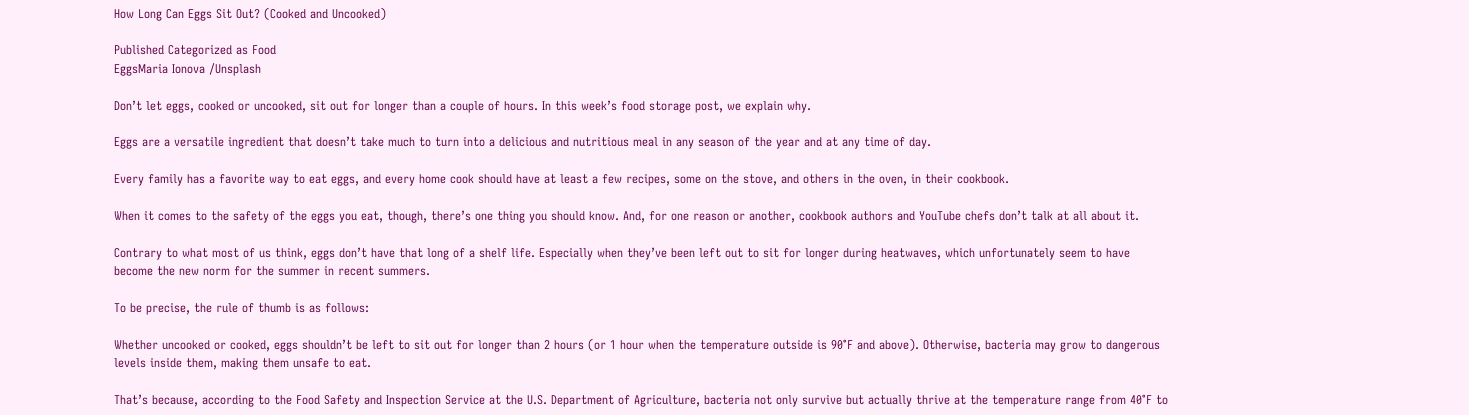How Long Can Eggs Sit Out? (Cooked and Uncooked)

Published Categorized as Food
EggsMaria Ionova /Unsplash

Don’t let eggs, cooked or uncooked, sit out for longer than a couple of hours. In this week’s food storage post, we explain why.

Eggs are a versatile ingredient that doesn’t take much to turn into a delicious and nutritious meal in any season of the year and at any time of day.

Every family has a favorite way to eat eggs, and every home cook should have at least a few recipes, some on the stove, and others in the oven, in their cookbook.

When it comes to the safety of the eggs you eat, though, there’s one thing you should know. And, for one reason or another, cookbook authors and YouTube chefs don’t talk at all about it.

Contrary to what most of us think, eggs don’t have that long of a shelf life. Especially when they’ve been left out to sit for longer during heatwaves, which unfortunately seem to have become the new norm for the summer in recent summers.

To be precise, the rule of thumb is as follows:

Whether uncooked or cooked, eggs shouldn’t be left to sit out for longer than 2 hours (or 1 hour when the temperature outside is 90°F and above). Otherwise, bacteria may grow to dangerous levels inside them, making them unsafe to eat.

That’s because, according to the Food Safety and Inspection Service at the U.S. Department of Agriculture, bacteria not only survive but actually thrive at the temperature range from 40°F to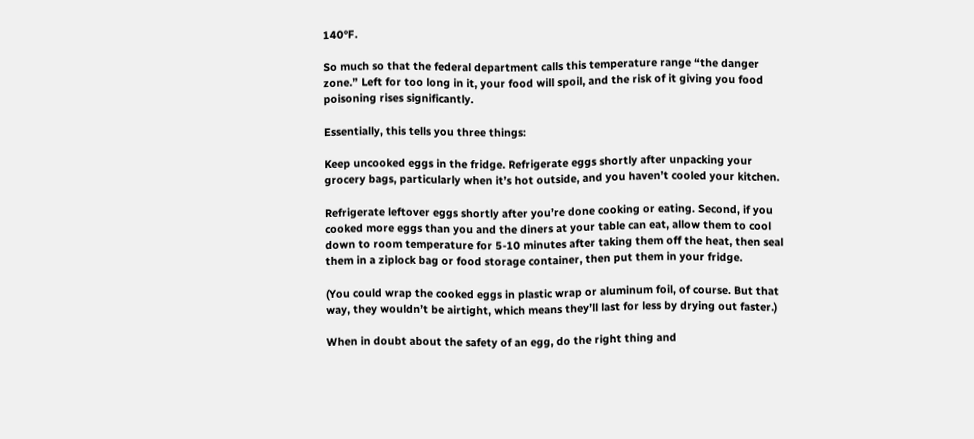140°F.

So much so that the federal department calls this temperature range “the danger zone.” Left for too long in it, your food will spoil, and the risk of it giving you food poisoning rises significantly.

Essentially, this tells you three things:

Keep uncooked eggs in the fridge. Refrigerate eggs shortly after unpacking your grocery bags, particularly when it’s hot outside, and you haven’t cooled your kitchen.

Refrigerate leftover eggs shortly after you’re done cooking or eating. Second, if you cooked more eggs than you and the diners at your table can eat, allow them to cool down to room temperature for 5-10 minutes after taking them off the heat, then seal them in a ziplock bag or food storage container, then put them in your fridge.

(You could wrap the cooked eggs in plastic wrap or aluminum foil, of course. But that way, they wouldn’t be airtight, which means they’ll last for less by drying out faster.)

When in doubt about the safety of an egg, do the right thing and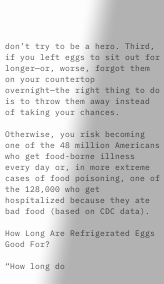don’t try to be a hero. Third, if you left eggs to sit out for longer—or, worse, forgot them on your countertop overnight—the right thing to do is to throw them away instead of taking your chances.

Otherwise, you risk becoming one of the 48 million Americans who get food-borne illness every day or, in more extreme cases of food poisoning, one of the 128,000 who get hospitalized because they ate bad food (based on CDC data).

How Long Are Refrigerated Eggs Good For?

“How long do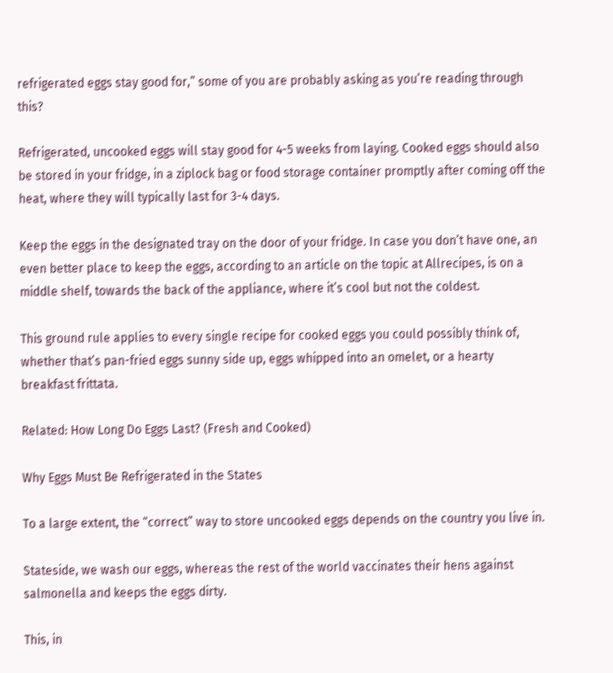refrigerated eggs stay good for,” some of you are probably asking as you’re reading through this?

Refrigerated, uncooked eggs will stay good for 4-5 weeks from laying. Cooked eggs should also be stored in your fridge, in a ziplock bag or food storage container promptly after coming off the heat, where they will typically last for 3-4 days.

Keep the eggs in the designated tray on the door of your fridge. In case you don’t have one, an even better place to keep the eggs, according to an article on the topic at Allrecipes, is on a middle shelf, towards the back of the appliance, where it’s cool but not the coldest.

This ground rule applies to every single recipe for cooked eggs you could possibly think of, whether that’s pan-fried eggs sunny side up, eggs whipped into an omelet, or a hearty breakfast frittata.

Related: How Long Do Eggs Last? (Fresh and Cooked)

Why Eggs Must Be Refrigerated in the States

To a large extent, the “correct” way to store uncooked eggs depends on the country you live in.

Stateside, we wash our eggs, whereas the rest of the world vaccinates their hens against salmonella and keeps the eggs dirty.

This, in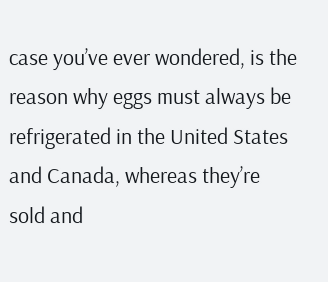case you’ve ever wondered, is the reason why eggs must always be refrigerated in the United States and Canada, whereas they’re sold and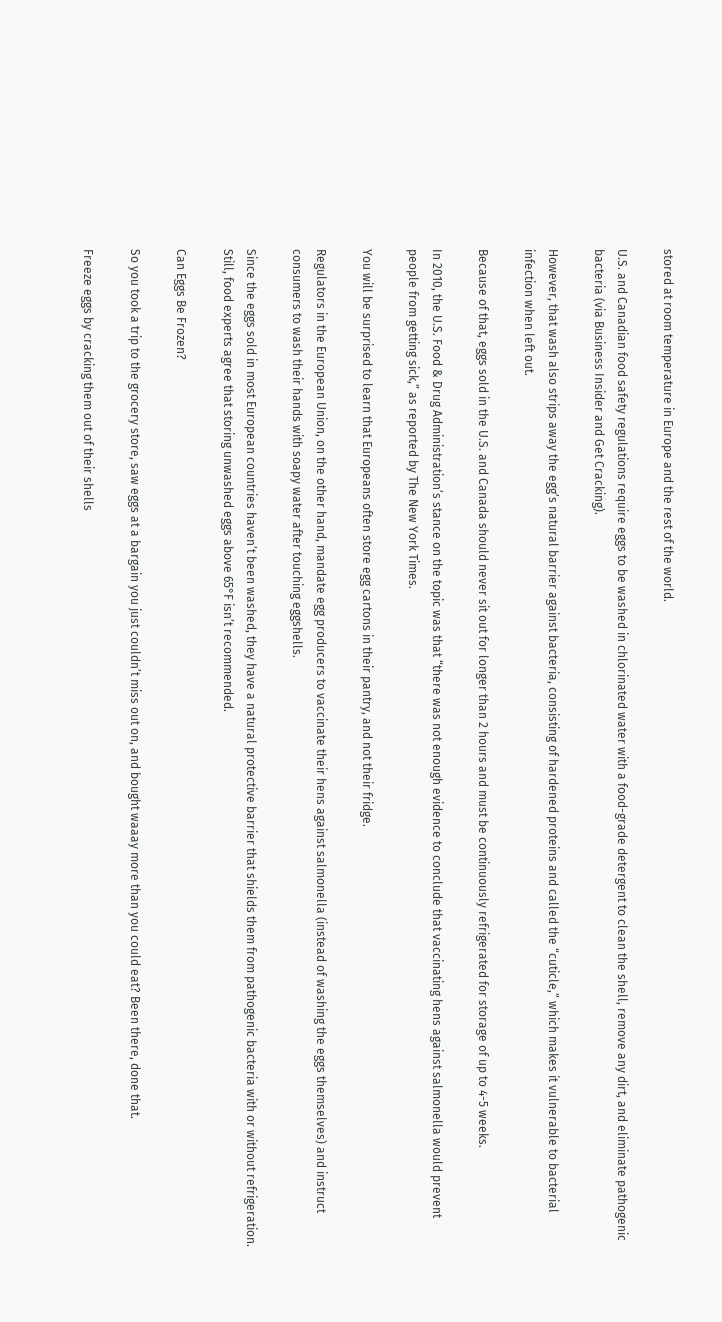stored at room temperature in Europe and the rest of the world.

U.S. and Canadian food safety regulations require eggs to be washed in chlorinated water with a food-grade detergent to clean the shell, remove any dirt, and eliminate pathogenic bacteria (via Business Insider and Get Cracking).

However, that wash also strips away the egg’s natural barrier against bacteria, consisting of hardened proteins and called the “cuticle,” which makes it vulnerable to bacterial infection when left out.

Because of that, eggs sold in the U.S. and Canada should never sit out for longer than 2 hours and must be continuously refrigerated for storage of up to 4-5 weeks.

In 2010, the U.S. Food & Drug Administration’s stance on the topic was that “there was not enough evidence to conclude that vaccinating hens against salmonella would prevent people from getting sick,” as reported by The New York Times.

You will be surprised to learn that Europeans often store egg cartons in their pantry, and not their fridge.

Regulators in the European Union, on the other hand, mandate egg producers to vaccinate their hens against salmonella (instead of washing the eggs themselves) and instruct consumers to wash their hands with soapy water after touching eggshells.

Since the eggs sold in most European countries haven’t been washed, they have a natural protective barrier that shields them from pathogenic bacteria with or without refrigeration. Still, food experts agree that storing unwashed eggs above 65°F isn’t recommended.

Can Eggs Be Frozen?

So you took a trip to the grocery store, saw eggs at a bargain you just couldn’t miss out on, and bought waaay more than you could eat? Been there, done that.

Freeze eggs by cracking them out of their shells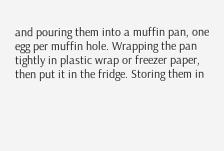and pouring them into a muffin pan, one egg per muffin hole. Wrapping the pan tightly in plastic wrap or freezer paper, then put it in the fridge. Storing them in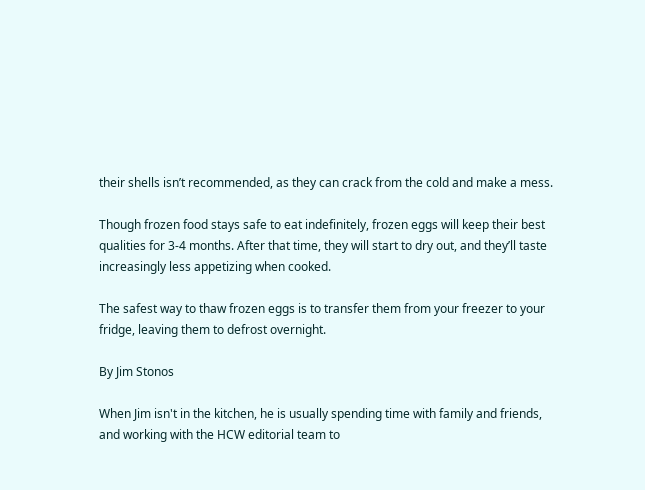their shells isn’t recommended, as they can crack from the cold and make a mess.

Though frozen food stays safe to eat indefinitely, frozen eggs will keep their best qualities for 3-4 months. After that time, they will start to dry out, and they’ll taste increasingly less appetizing when cooked.

The safest way to thaw frozen eggs is to transfer them from your freezer to your fridge, leaving them to defrost overnight.

By Jim Stonos

When Jim isn't in the kitchen, he is usually spending time with family and friends, and working with the HCW editorial team to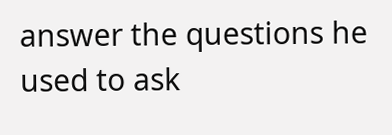answer the questions he used to ask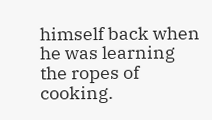himself back when he was learning the ropes of cooking.